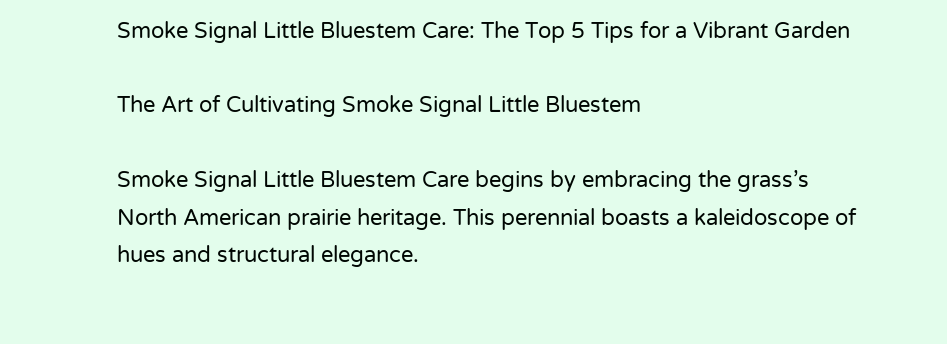Smoke Signal Little Bluestem Care: The Top 5 Tips for a Vibrant Garden

The Art of Cultivating Smoke Signal Little Bluestem

Smoke Signal Little Bluestem Care begins by embracing the grass’s North American prairie heritage. This perennial boasts a kaleidoscope of hues and structural elegance.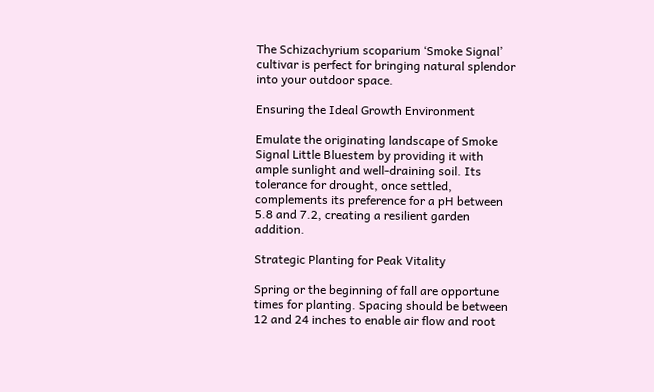The Schizachyrium scoparium ‘Smoke Signal’ cultivar is perfect for bringing natural splendor into your outdoor space.

Ensuring the Ideal Growth Environment

Emulate the originating landscape of Smoke Signal Little Bluestem by providing it with ample sunlight and well-draining soil. Its tolerance for drought, once settled, complements its preference for a pH between 5.8 and 7.2, creating a resilient garden addition.

Strategic Planting for Peak Vitality

Spring or the beginning of fall are opportune times for planting. Spacing should be between 12 and 24 inches to enable air flow and root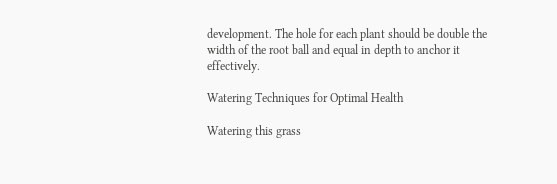development. The hole for each plant should be double the width of the root ball and equal in depth to anchor it effectively.

Watering Techniques for Optimal Health

Watering this grass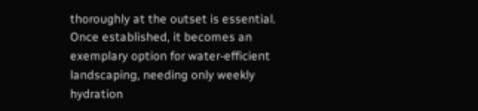thoroughly at the outset is essential. Once established, it becomes an exemplary option for water-efficient landscaping, needing only weekly hydration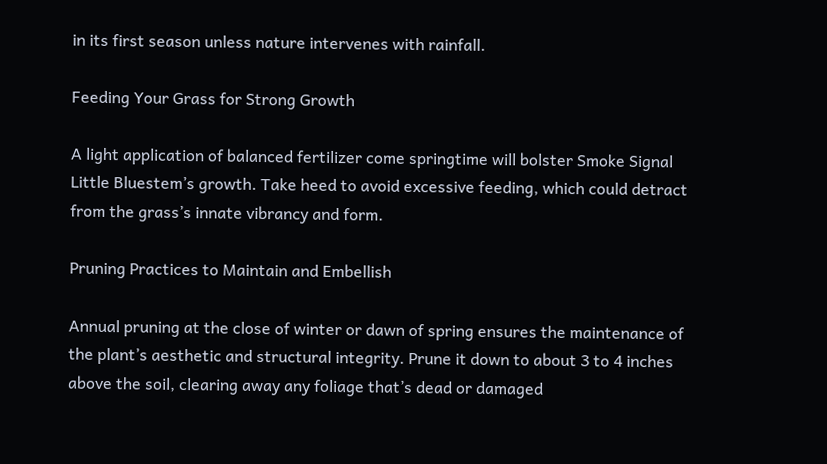in its first season unless nature intervenes with rainfall.

Feeding Your Grass for Strong Growth

A light application of balanced fertilizer come springtime will bolster Smoke Signal Little Bluestem’s growth. Take heed to avoid excessive feeding, which could detract from the grass’s innate vibrancy and form.

Pruning Practices to Maintain and Embellish

Annual pruning at the close of winter or dawn of spring ensures the maintenance of the plant’s aesthetic and structural integrity. Prune it down to about 3 to 4 inches above the soil, clearing away any foliage that’s dead or damaged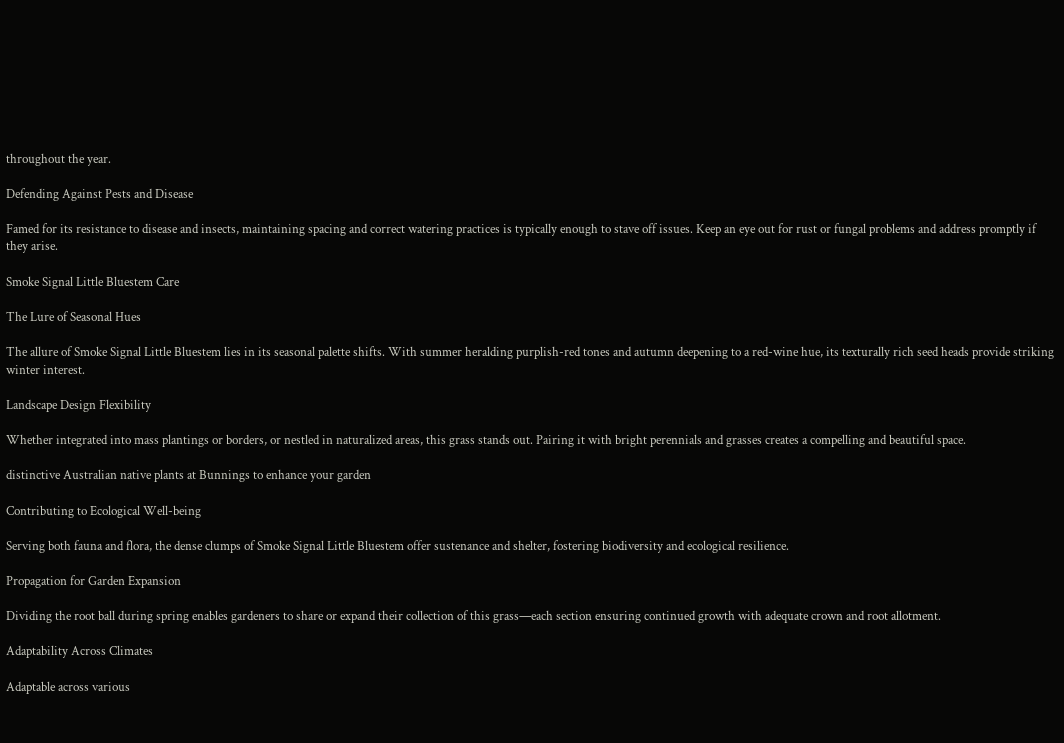throughout the year.

Defending Against Pests and Disease

Famed for its resistance to disease and insects, maintaining spacing and correct watering practices is typically enough to stave off issues. Keep an eye out for rust or fungal problems and address promptly if they arise.

Smoke Signal Little Bluestem Care

The Lure of Seasonal Hues

The allure of Smoke Signal Little Bluestem lies in its seasonal palette shifts. With summer heralding purplish-red tones and autumn deepening to a red-wine hue, its texturally rich seed heads provide striking winter interest.

Landscape Design Flexibility

Whether integrated into mass plantings or borders, or nestled in naturalized areas, this grass stands out. Pairing it with bright perennials and grasses creates a compelling and beautiful space.

distinctive Australian native plants at Bunnings to enhance your garden

Contributing to Ecological Well-being

Serving both fauna and flora, the dense clumps of Smoke Signal Little Bluestem offer sustenance and shelter, fostering biodiversity and ecological resilience.

Propagation for Garden Expansion

Dividing the root ball during spring enables gardeners to share or expand their collection of this grass—each section ensuring continued growth with adequate crown and root allotment.

Adaptability Across Climates

Adaptable across various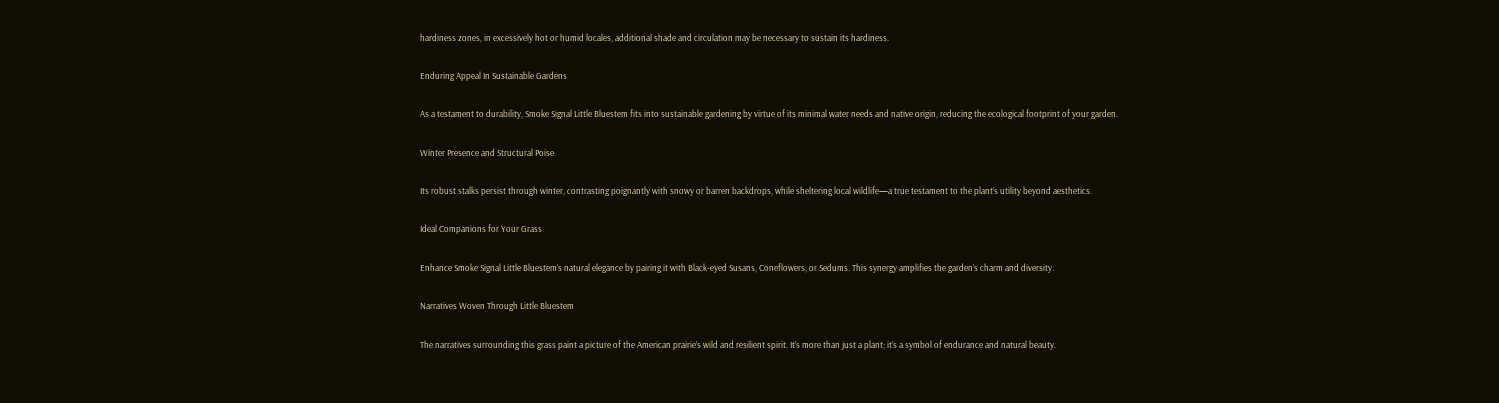hardiness zones, in excessively hot or humid locales, additional shade and circulation may be necessary to sustain its hardiness.

Enduring Appeal In Sustainable Gardens

As a testament to durability, Smoke Signal Little Bluestem fits into sustainable gardening by virtue of its minimal water needs and native origin, reducing the ecological footprint of your garden.

Winter Presence and Structural Poise

Its robust stalks persist through winter, contrasting poignantly with snowy or barren backdrops, while sheltering local wildlife—a true testament to the plant’s utility beyond aesthetics.

Ideal Companions for Your Grass

Enhance Smoke Signal Little Bluestem’s natural elegance by pairing it with Black-eyed Susans, Coneflowers, or Sedums. This synergy amplifies the garden’s charm and diversity.

Narratives Woven Through Little Bluestem

The narratives surrounding this grass paint a picture of the American prairie’s wild and resilient spirit. It’s more than just a plant; it’s a symbol of endurance and natural beauty.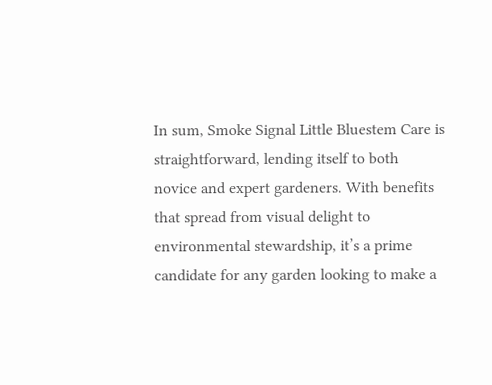In sum, Smoke Signal Little Bluestem Care is straightforward, lending itself to both novice and expert gardeners. With benefits that spread from visual delight to environmental stewardship, it’s a prime candidate for any garden looking to make a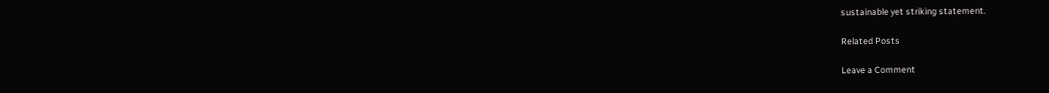sustainable yet striking statement.

Related Posts

Leave a Comment